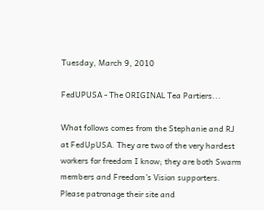Tuesday, March 9, 2010

FedUPUSA - The ORIGINAL Tea Partiers...

What follows comes from the Stephanie and RJ at FedUpUSA. They are two of the very hardest workers for freedom I know; they are both Swarm members and Freedom’s Vision supporters. Please patronage their site and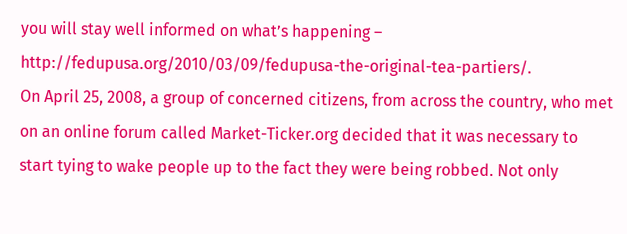you will stay well informed on what’s happening – http://fedupusa.org/2010/03/09/fedupusa-the-original-tea-partiers/.
On April 25, 2008, a group of concerned citizens, from across the country, who met on an online forum called Market-Ticker.org decided that it was necessary to start tying to wake people up to the fact they were being robbed. Not only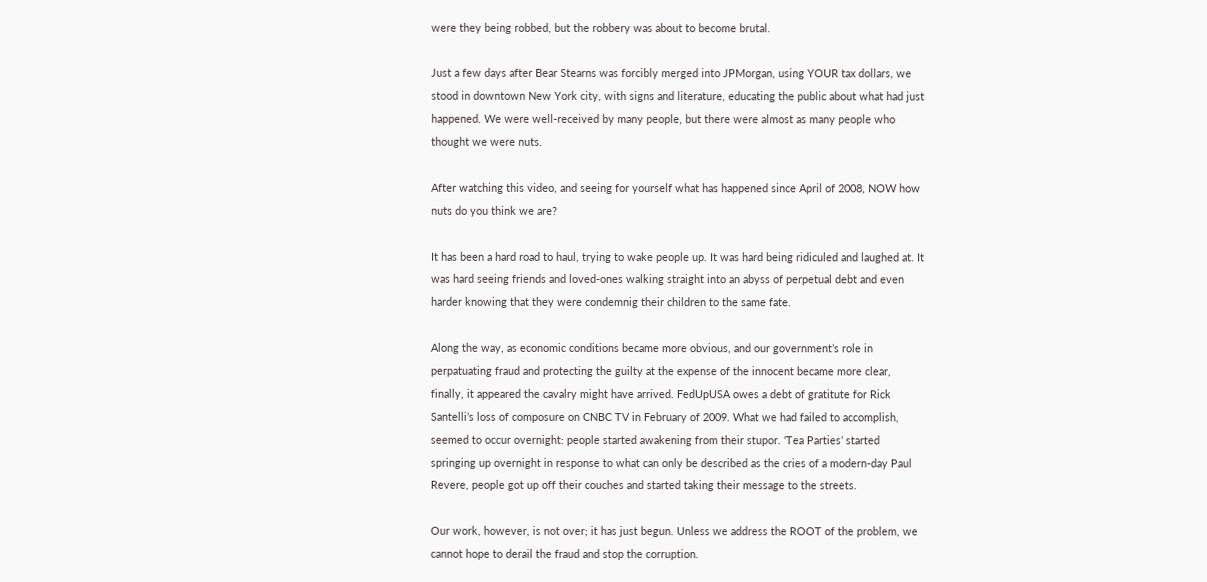were they being robbed, but the robbery was about to become brutal.

Just a few days after Bear Stearns was forcibly merged into JPMorgan, using YOUR tax dollars, we stood in downtown New York city, with signs and literature, educating the public about what had just happened. We were well-received by many people, but there were almost as many people who thought we were nuts.

After watching this video, and seeing for yourself what has happened since April of 2008, NOW how nuts do you think we are?

It has been a hard road to haul, trying to wake people up. It was hard being ridiculed and laughed at. It was hard seeing friends and loved-ones walking straight into an abyss of perpetual debt and even harder knowing that they were condemnig their children to the same fate.

Along the way, as economic conditions became more obvious, and our government’s role in perpatuating fraud and protecting the guilty at the expense of the innocent became more clear, finally, it appeared the cavalry might have arrived. FedUpUSA owes a debt of gratitute for Rick Santelli’s loss of composure on CNBC TV in February of 2009. What we had failed to accomplish, seemed to occur overnight: people started awakening from their stupor. ‘Tea Parties’ started springing up overnight in response to what can only be described as the cries of a modern-day Paul Revere, people got up off their couches and started taking their message to the streets.

Our work, however, is not over; it has just begun. Unless we address the ROOT of the problem, we cannot hope to derail the fraud and stop the corruption.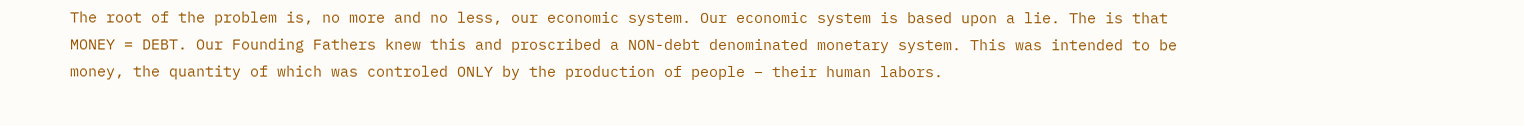The root of the problem is, no more and no less, our economic system. Our economic system is based upon a lie. The is that MONEY = DEBT. Our Founding Fathers knew this and proscribed a NON-debt denominated monetary system. This was intended to be money, the quantity of which was controled ONLY by the production of people – their human labors.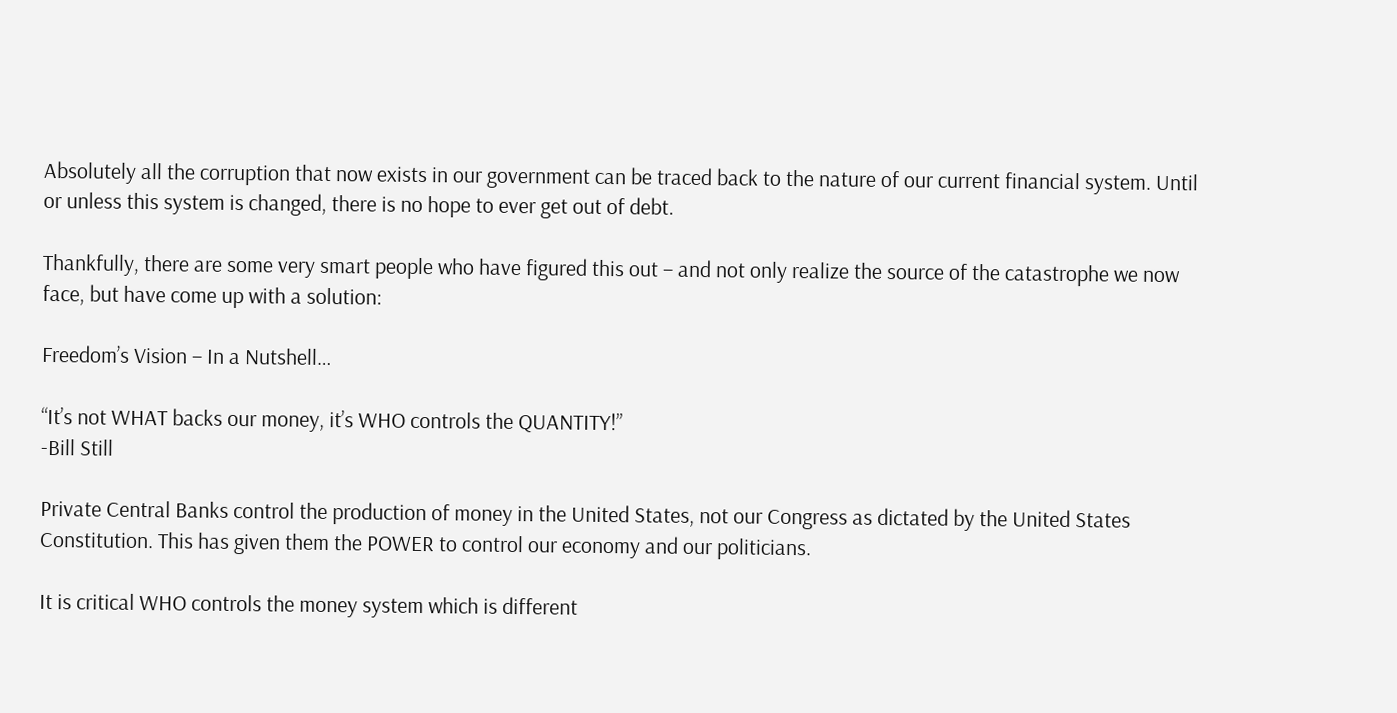Absolutely all the corruption that now exists in our government can be traced back to the nature of our current financial system. Until or unless this system is changed, there is no hope to ever get out of debt.

Thankfully, there are some very smart people who have figured this out – and not only realize the source of the catastrophe we now face, but have come up with a solution:

Freedom’s Vision – In a Nutshell…

“It’s not WHAT backs our money, it’s WHO controls the QUANTITY!”
-Bill Still

Private Central Banks control the production of money in the United States, not our Congress as dictated by the United States Constitution. This has given them the POWER to control our economy and our politicians.

It is critical WHO controls the money system which is different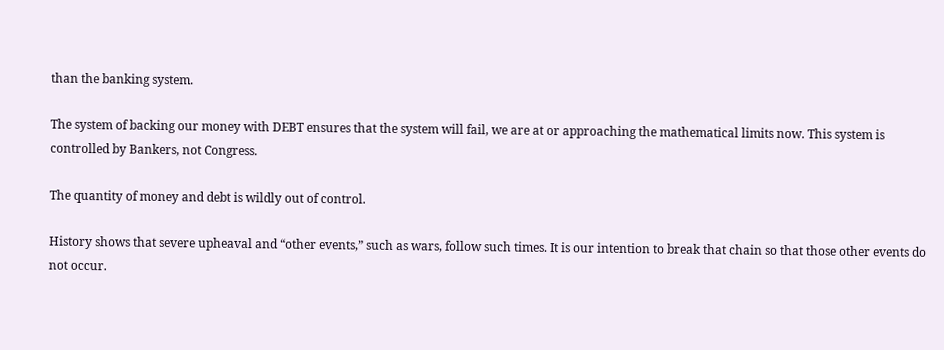than the banking system.

The system of backing our money with DEBT ensures that the system will fail, we are at or approaching the mathematical limits now. This system is controlled by Bankers, not Congress.

The quantity of money and debt is wildly out of control.

History shows that severe upheaval and “other events,” such as wars, follow such times. It is our intention to break that chain so that those other events do not occur.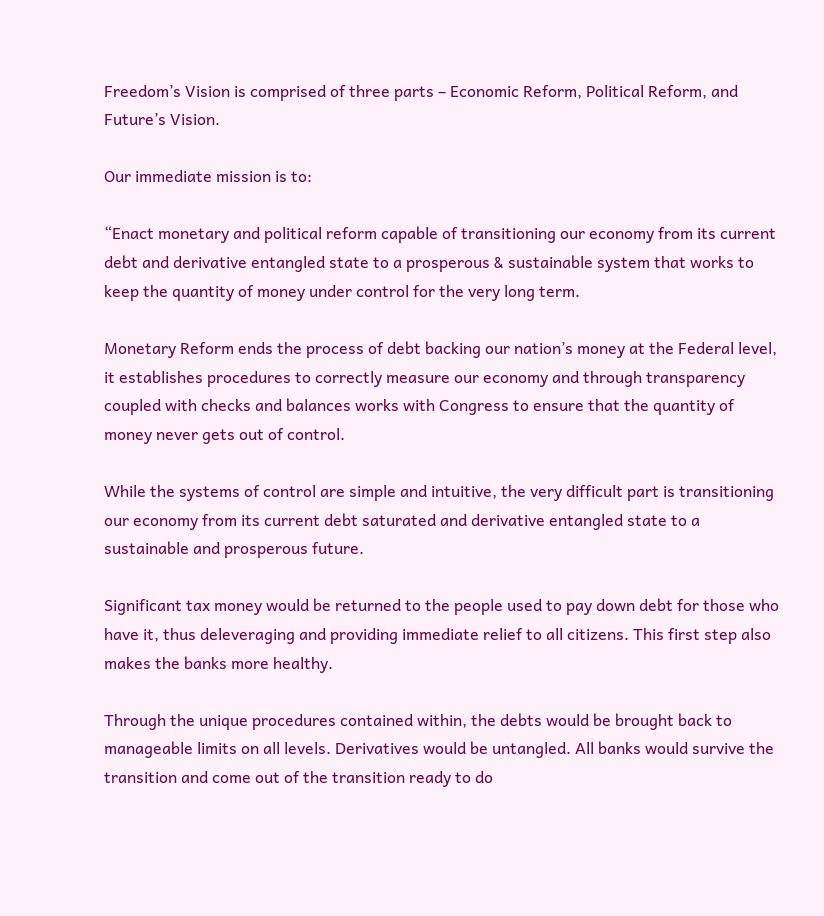Freedom’s Vision is comprised of three parts – Economic Reform, Political Reform, and Future’s Vision.

Our immediate mission is to:

“Enact monetary and political reform capable of transitioning our economy from its current debt and derivative entangled state to a prosperous & sustainable system that works to keep the quantity of money under control for the very long term.

Monetary Reform ends the process of debt backing our nation’s money at the Federal level, it establishes procedures to correctly measure our economy and through transparency coupled with checks and balances works with Congress to ensure that the quantity of money never gets out of control.

While the systems of control are simple and intuitive, the very difficult part is transitioning our economy from its current debt saturated and derivative entangled state to a sustainable and prosperous future.

Significant tax money would be returned to the people used to pay down debt for those who have it, thus deleveraging and providing immediate relief to all citizens. This first step also makes the banks more healthy.

Through the unique procedures contained within, the debts would be brought back to manageable limits on all levels. Derivatives would be untangled. All banks would survive the transition and come out of the transition ready to do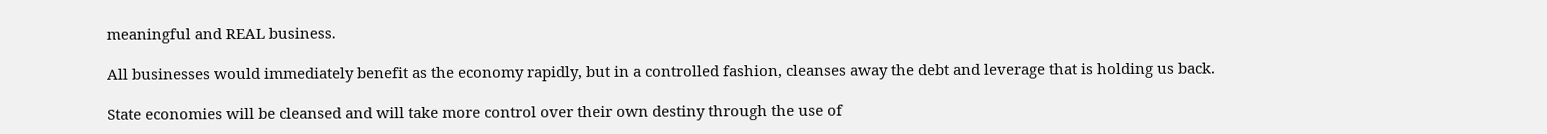meaningful and REAL business.

All businesses would immediately benefit as the economy rapidly, but in a controlled fashion, cleanses away the debt and leverage that is holding us back.

State economies will be cleansed and will take more control over their own destiny through the use of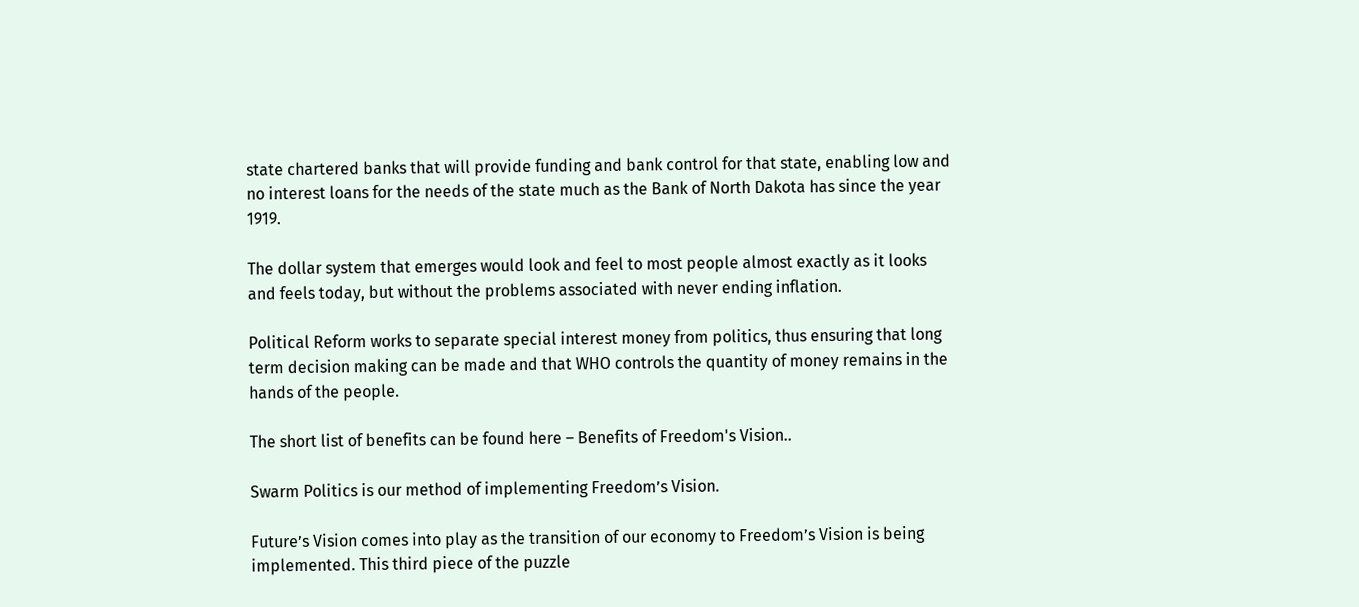state chartered banks that will provide funding and bank control for that state, enabling low and no interest loans for the needs of the state much as the Bank of North Dakota has since the year 1919.

The dollar system that emerges would look and feel to most people almost exactly as it looks and feels today, but without the problems associated with never ending inflation.

Political Reform works to separate special interest money from politics, thus ensuring that long term decision making can be made and that WHO controls the quantity of money remains in the hands of the people.

The short list of benefits can be found here – Benefits of Freedom's Vision..

Swarm Politics is our method of implementing Freedom’s Vision.

Future’s Vision comes into play as the transition of our economy to Freedom’s Vision is being implemented. This third piece of the puzzle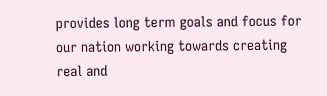provides long term goals and focus for our nation working towards creating real and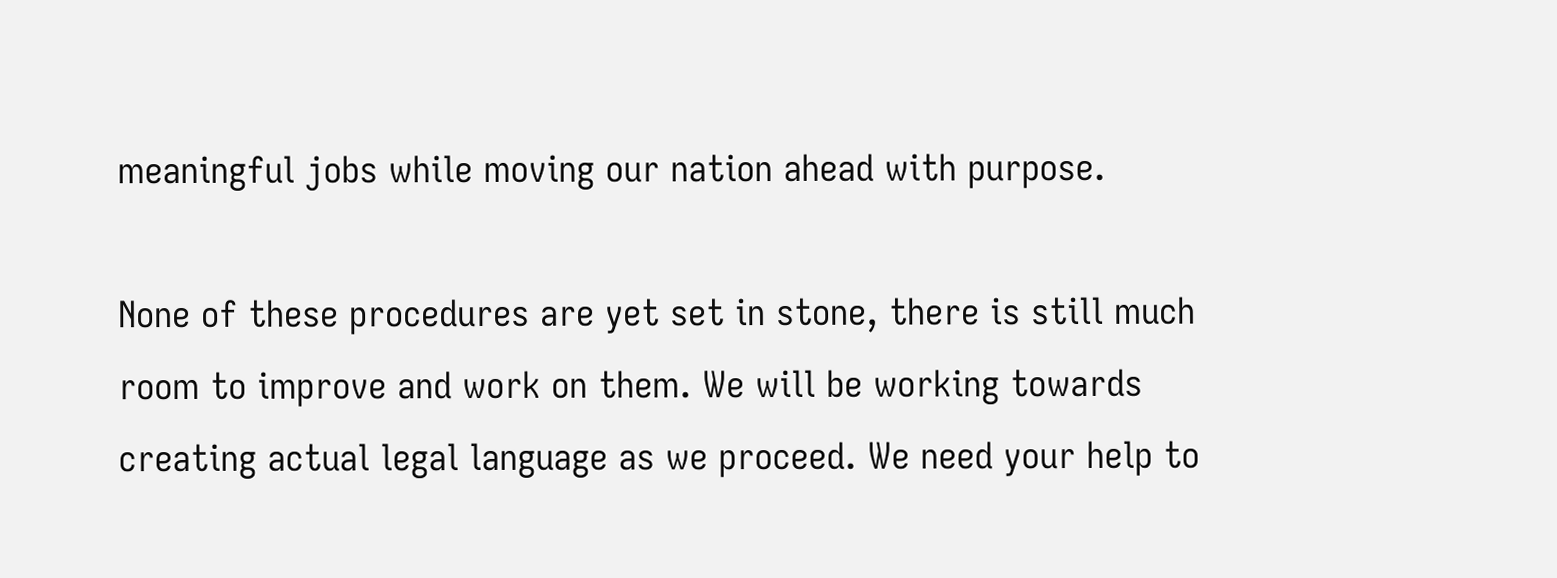meaningful jobs while moving our nation ahead with purpose.

None of these procedures are yet set in stone, there is still much room to improve and work on them. We will be working towards creating actual legal language as we proceed. We need your help to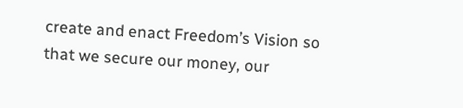create and enact Freedom’s Vision so that we secure our money, our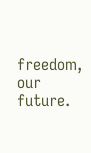freedom, our future.